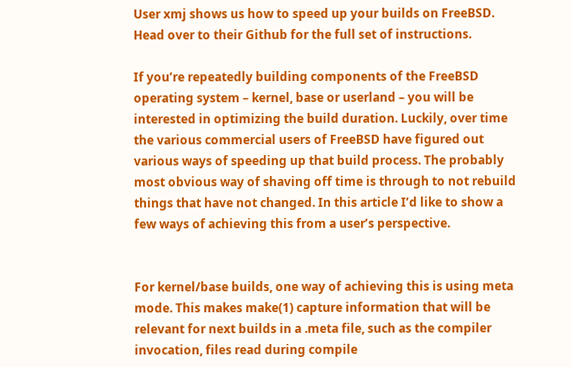User xmj shows us how to speed up your builds on FreeBSD. Head over to their Github for the full set of instructions.

If you’re repeatedly building components of the FreeBSD operating system – kernel, base or userland – you will be interested in optimizing the build duration. Luckily, over time the various commercial users of FreeBSD have figured out various ways of speeding up that build process. The probably most obvious way of shaving off time is through to not rebuild things that have not changed. In this article I’d like to show a few ways of achieving this from a user’s perspective.


For kernel/base builds, one way of achieving this is using meta mode. This makes make(1) capture information that will be relevant for next builds in a .meta file, such as the compiler invocation, files read during compile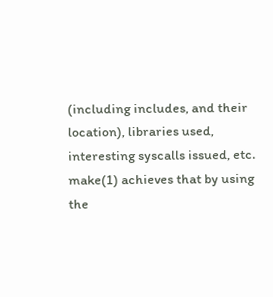(including includes, and their location), libraries used, interesting syscalls issued, etc. make(1) achieves that by using the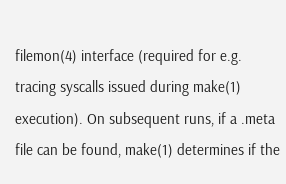filemon(4) interface (required for e.g. tracing syscalls issued during make(1) execution). On subsequent runs, if a .meta file can be found, make(1) determines if the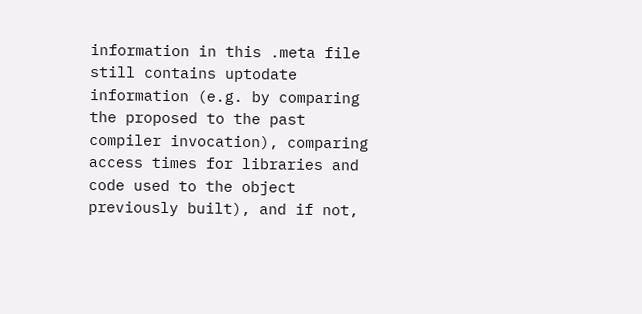information in this .meta file still contains uptodate information (e.g. by comparing the proposed to the past compiler invocation), comparing access times for libraries and code used to the object previously built), and if not,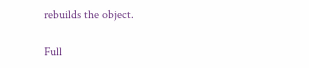rebuilds the object.

Full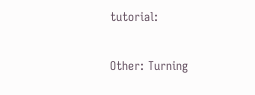tutorial:

Other: Turning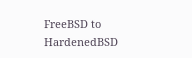FreeBSD to HardenedBSD